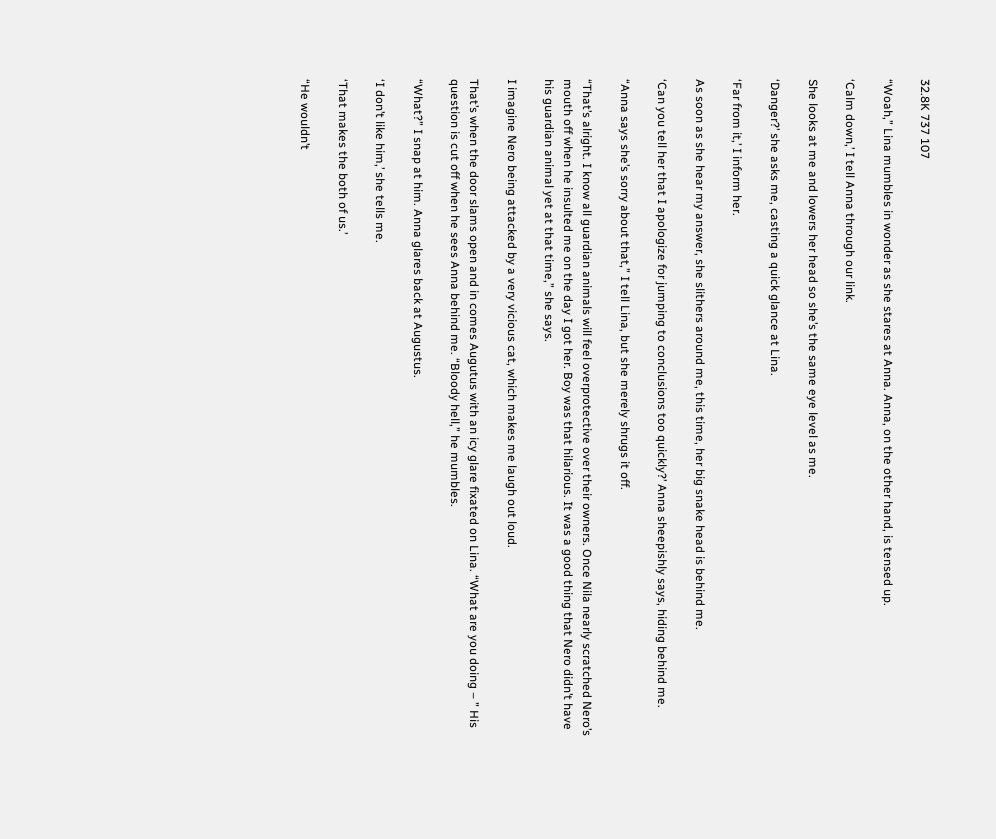32.8K 737 107

“Woah,” Lina mumbles in wonder as she stares at Anna. Anna, on the other hand, is tensed up.

‘Calm down,’ I tell Anna through our link.

She looks at me and lowers her head so she’s the same eye level as me.

‘Danger?’ she asks me, casting a quick glance at Lina.

‘Far from it,’ I inform her.

As soon as she hear my answer, she slithers around me, this time, her big snake head is behind me.

‘Can you tell her that I apologize for jumping to conclusions too quickly?’ Anna sheepishly says, hiding behind me.

“Anna says she’s sorry about that,” I tell Lina, but she merely shrugs it off.

“That’s alright. I know all guardian animals will feel overprotective over their owners. Once Nila nearly scratched Nero’s mouth off when he insulted me on the day I got her. Boy was that hilarious. It was a good thing that Nero didn’t have his guardian animal yet at that time,” she says.

I imagine Nero being attacked by a very vicious cat, which makes me laugh out loud.

That’s when the door slams open and in comes Augutus with an icy glare fixated on Lina. “What are you doing – ” His question is cut off when he sees Anna behind me. “Bloody hell,” he mumbles.

“What?” I snap at him. Anna glares back at Augustus.

‘I don’t like him,’ she tells me.

‘That makes the both of us.’

“He wouldn’t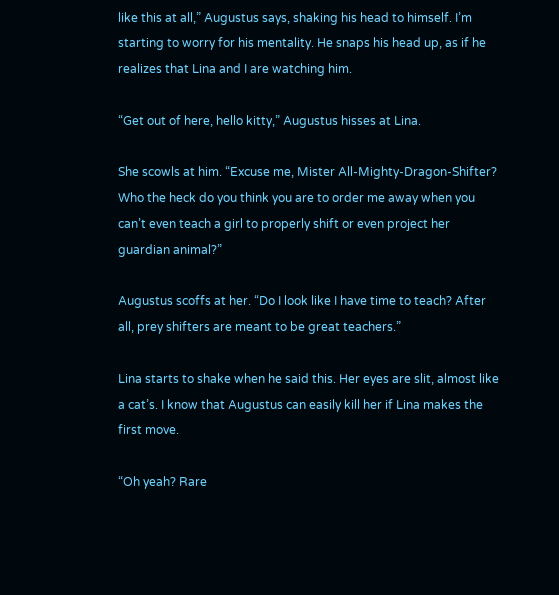like this at all,” Augustus says, shaking his head to himself. I’m starting to worry for his mentality. He snaps his head up, as if he realizes that Lina and I are watching him.

“Get out of here, hello kitty,” Augustus hisses at Lina.

She scowls at him. “Excuse me, Mister All-Mighty-Dragon-Shifter? Who the heck do you think you are to order me away when you can’t even teach a girl to properly shift or even project her guardian animal?”

Augustus scoffs at her. “Do I look like I have time to teach? After all, prey shifters are meant to be great teachers.”

Lina starts to shake when he said this. Her eyes are slit, almost like a cat’s. I know that Augustus can easily kill her if Lina makes the first move.

“Oh yeah? Rare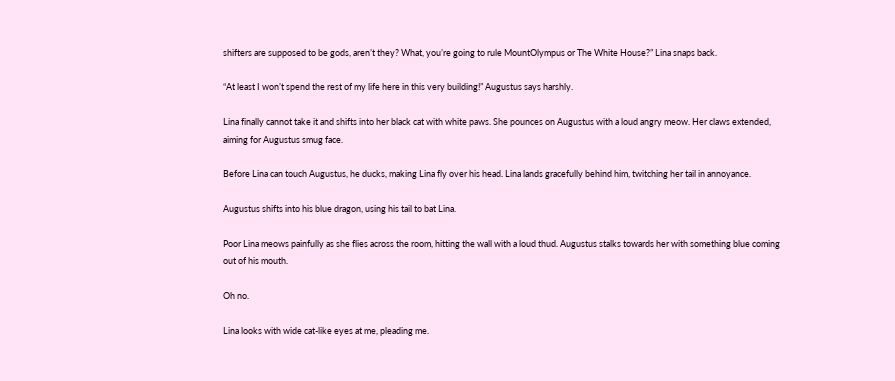shifters are supposed to be gods, aren’t they? What, you’re going to rule MountOlympus or The White House?” Lina snaps back.

“At least I won’t spend the rest of my life here in this very building!” Augustus says harshly.

Lina finally cannot take it and shifts into her black cat with white paws. She pounces on Augustus with a loud angry meow. Her claws extended, aiming for Augustus smug face.

Before Lina can touch Augustus, he ducks, making Lina fly over his head. Lina lands gracefully behind him, twitching her tail in annoyance.

Augustus shifts into his blue dragon, using his tail to bat Lina.

Poor Lina meows painfully as she flies across the room, hitting the wall with a loud thud. Augustus stalks towards her with something blue coming out of his mouth.

Oh no.

Lina looks with wide cat-like eyes at me, pleading me.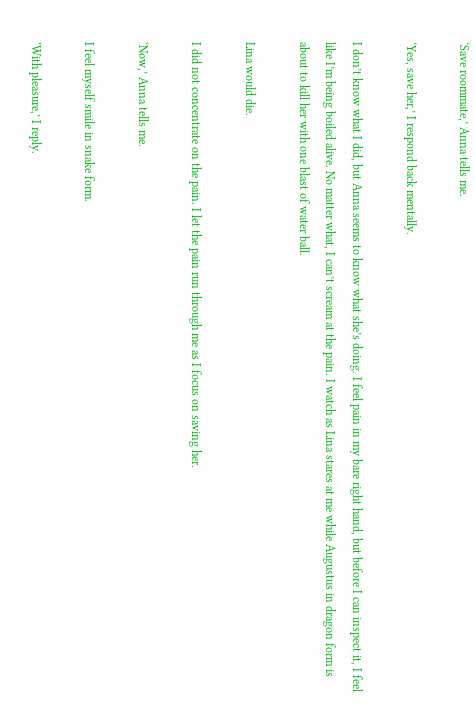‘Save roommate,’ Anna tells me.

‘Yes, save her,’ I respond back mentally.

I don’t know what I did, but Anna seems to know what she’s doing. I feel pain in my bare right hand, but before I can inspect it, I feel like I’m being boiled alive. No matter what, I can’t scream at the pain. I watch as Lina stares at me while Augustus in dragon form is about to kill her with one blast of water ball.

Lina would die.

I did not concentrate on the pain. I let the pain run through me as I focus on saving her.

‘Now,’ Anna tells me.

I feel myself smile in snake form.

‘With pleasure,’ I reply.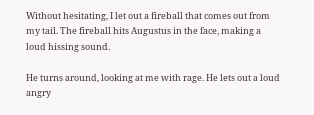Without hesitating, I let out a fireball that comes out from my tail. The fireball hits Augustus in the face, making a loud hissing sound.

He turns around, looking at me with rage. He lets out a loud angry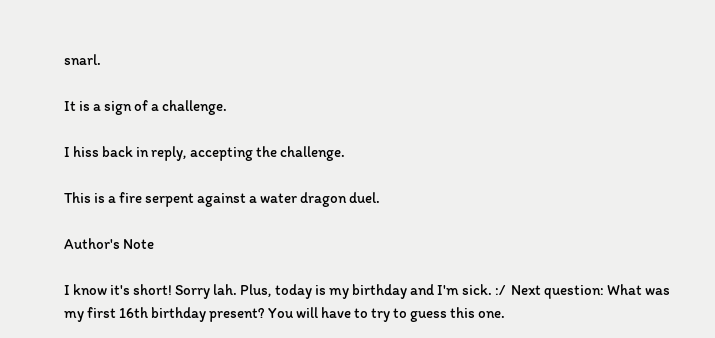snarl.

It is a sign of a challenge.

I hiss back in reply, accepting the challenge.

This is a fire serpent against a water dragon duel.

Author's Note

I know it's short! Sorry lah. Plus, today is my birthday and I'm sick. :/  Next question: What was my first 16th birthday present? You will have to try to guess this one.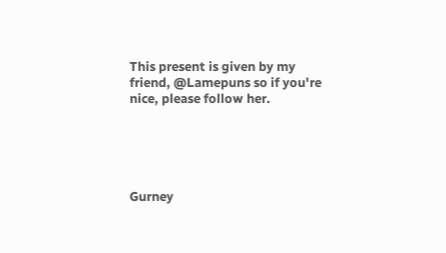This present is given by my friend, @Lamepuns so if you're nice, please follow her.





Gurney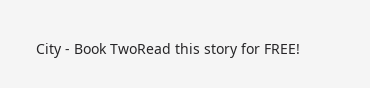City - Book TwoRead this story for FREE!